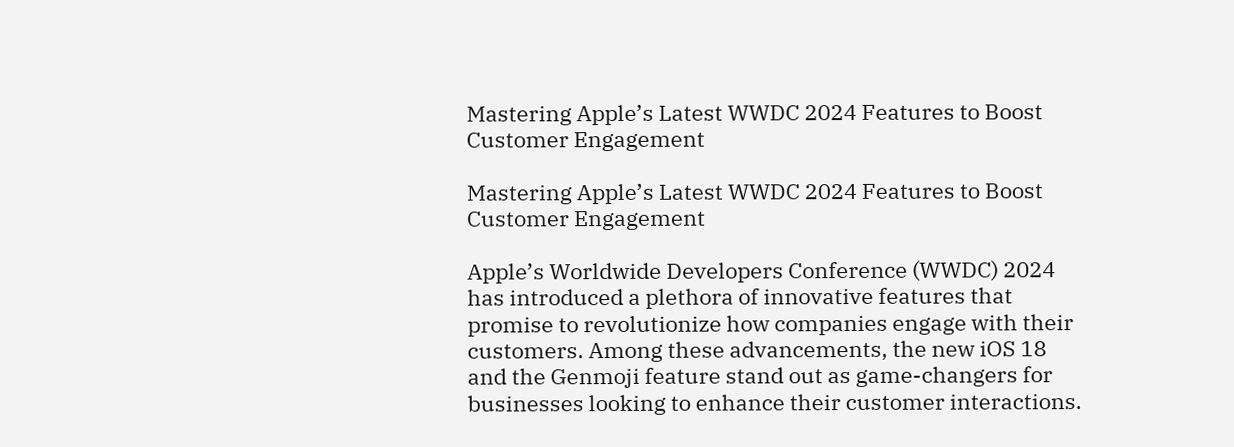Mastering Apple’s Latest WWDC 2024 Features to Boost Customer Engagement

Mastering Apple’s Latest WWDC 2024 Features to Boost Customer Engagement

Apple’s Worldwide Developers Conference (WWDC) 2024 has introduced a plethora of innovative features that promise to revolutionize how companies engage with their customers. Among these advancements, the new iOS 18 and the Genmoji feature stand out as game-changers for businesses looking to enhance their customer interactions.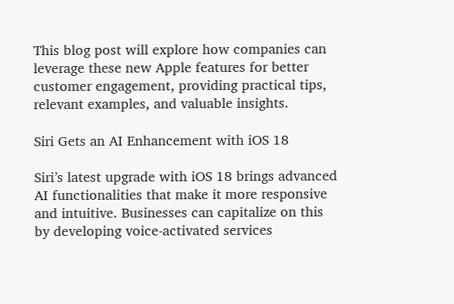This blog post will explore how companies can leverage these new Apple features for better customer engagement, providing practical tips, relevant examples, and valuable insights.

Siri Gets an AI Enhancement with iOS 18

Siri’s latest upgrade with iOS 18 brings advanced AI functionalities that make it more responsive and intuitive. Businesses can capitalize on this by developing voice-activated services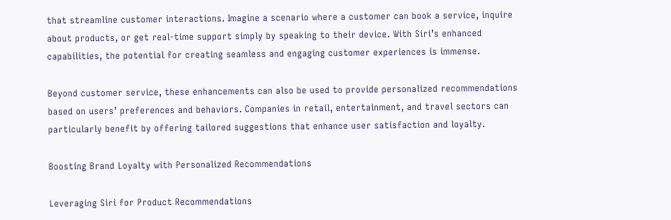that streamline customer interactions. Imagine a scenario where a customer can book a service, inquire about products, or get real-time support simply by speaking to their device. With Siri’s enhanced capabilities, the potential for creating seamless and engaging customer experiences is immense.

Beyond customer service, these enhancements can also be used to provide personalized recommendations based on users’ preferences and behaviors. Companies in retail, entertainment, and travel sectors can particularly benefit by offering tailored suggestions that enhance user satisfaction and loyalty.

Boosting Brand Loyalty with Personalized Recommendations

Leveraging Siri for Product Recommendations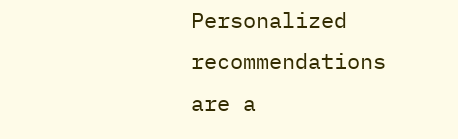Personalized recommendations are a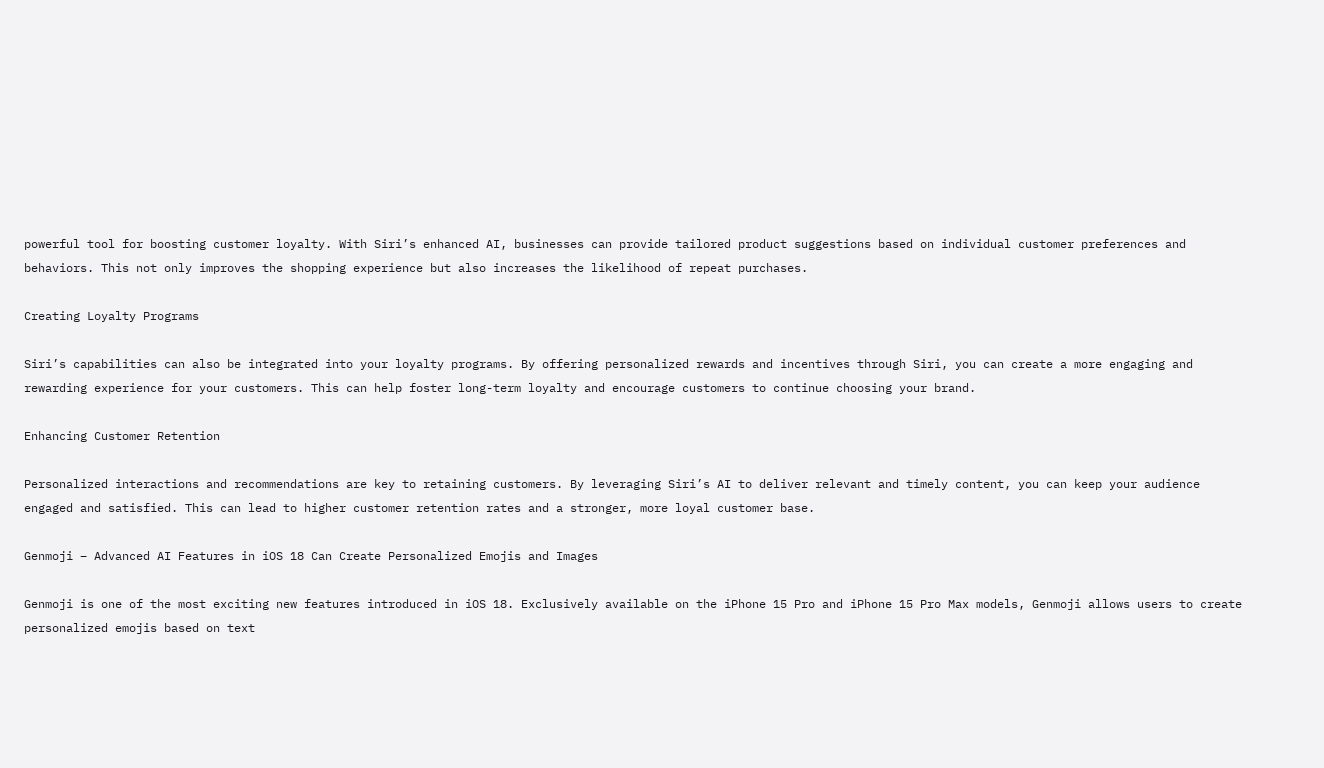powerful tool for boosting customer loyalty. With Siri’s enhanced AI, businesses can provide tailored product suggestions based on individual customer preferences and behaviors. This not only improves the shopping experience but also increases the likelihood of repeat purchases.

Creating Loyalty Programs

Siri’s capabilities can also be integrated into your loyalty programs. By offering personalized rewards and incentives through Siri, you can create a more engaging and rewarding experience for your customers. This can help foster long-term loyalty and encourage customers to continue choosing your brand.

Enhancing Customer Retention

Personalized interactions and recommendations are key to retaining customers. By leveraging Siri’s AI to deliver relevant and timely content, you can keep your audience engaged and satisfied. This can lead to higher customer retention rates and a stronger, more loyal customer base.

Genmoji – Advanced AI Features in iOS 18 Can Create Personalized Emojis and Images

Genmoji is one of the most exciting new features introduced in iOS 18. Exclusively available on the iPhone 15 Pro and iPhone 15 Pro Max models, Genmoji allows users to create personalized emojis based on text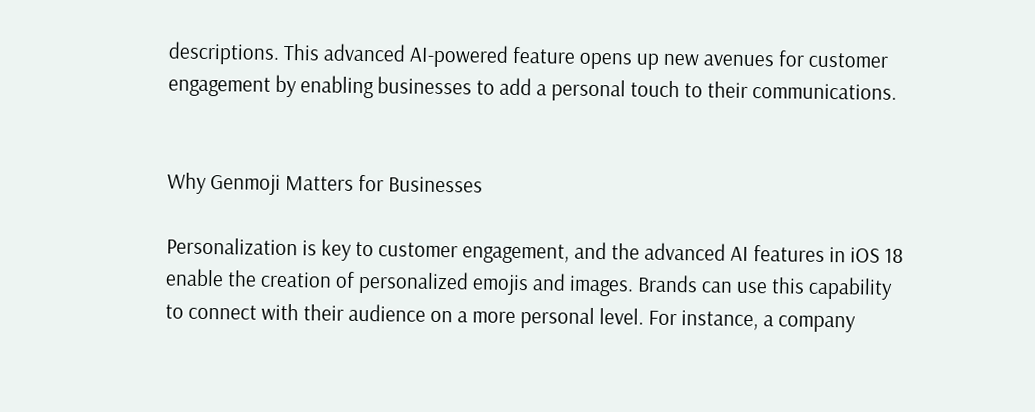descriptions. This advanced AI-powered feature opens up new avenues for customer engagement by enabling businesses to add a personal touch to their communications.


Why Genmoji Matters for Businesses

Personalization is key to customer engagement, and the advanced AI features in iOS 18 enable the creation of personalized emojis and images. Brands can use this capability to connect with their audience on a more personal level. For instance, a company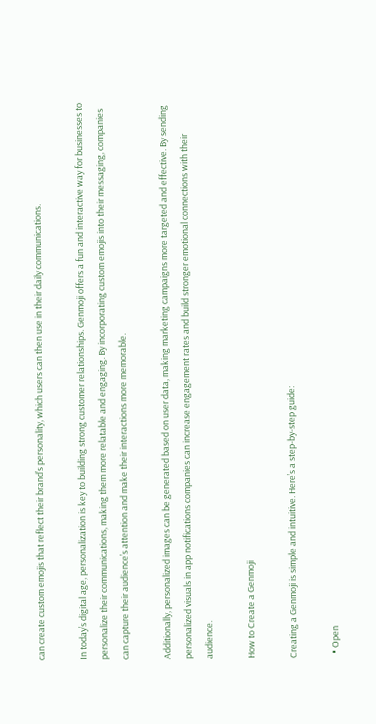can create custom emojis that reflect their brand’s personality, which users can then use in their daily communications.

In today’s digital age, personalization is key to building strong customer relationships. Genmoji offers a fun and interactive way for businesses to personalize their communications, making them more relatable and engaging. By incorporating custom emojis into their messaging, companies can capture their audience’s attention and make their interactions more memorable.

Additionally, personalized images can be generated based on user data, making marketing campaigns more targeted and effective. By sending personalized visuals in app notifications companies can increase engagement rates and build stronger emotional connections with their audience.

How to Create a Genmoji

Creating a Genmoji is simple and intuitive. Here’s a step-by-step guide:

  • Open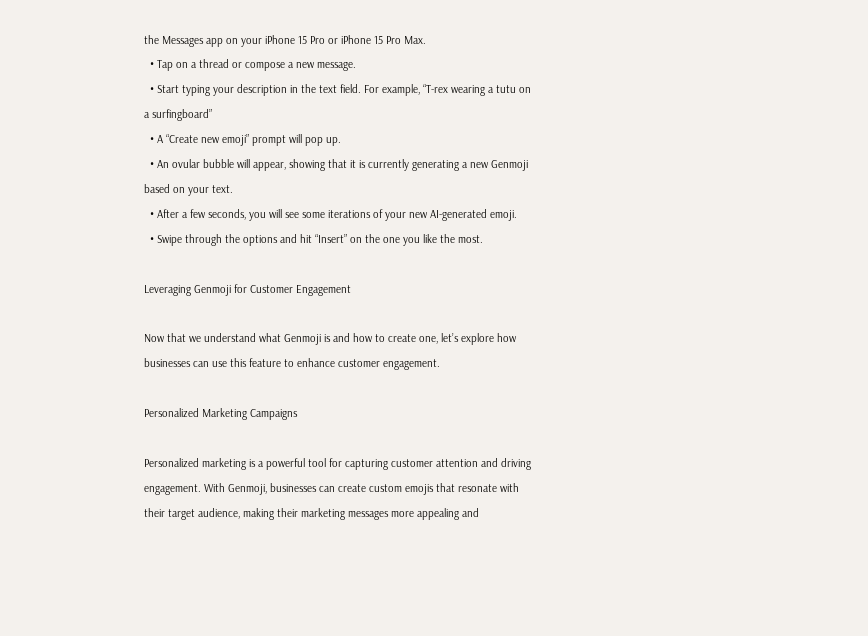the Messages app on your iPhone 15 Pro or iPhone 15 Pro Max.
  • Tap on a thread or compose a new message.
  • Start typing your description in the text field. For example, “T-rex wearing a tutu on a surfingboard”
  • A “Create new emoji” prompt will pop up.
  • An ovular bubble will appear, showing that it is currently generating a new Genmoji based on your text.
  • After a few seconds, you will see some iterations of your new AI-generated emoji.
  • Swipe through the options and hit “Insert” on the one you like the most.

Leveraging Genmoji for Customer Engagement

Now that we understand what Genmoji is and how to create one, let’s explore how businesses can use this feature to enhance customer engagement.

Personalized Marketing Campaigns

Personalized marketing is a powerful tool for capturing customer attention and driving engagement. With Genmoji, businesses can create custom emojis that resonate with their target audience, making their marketing messages more appealing and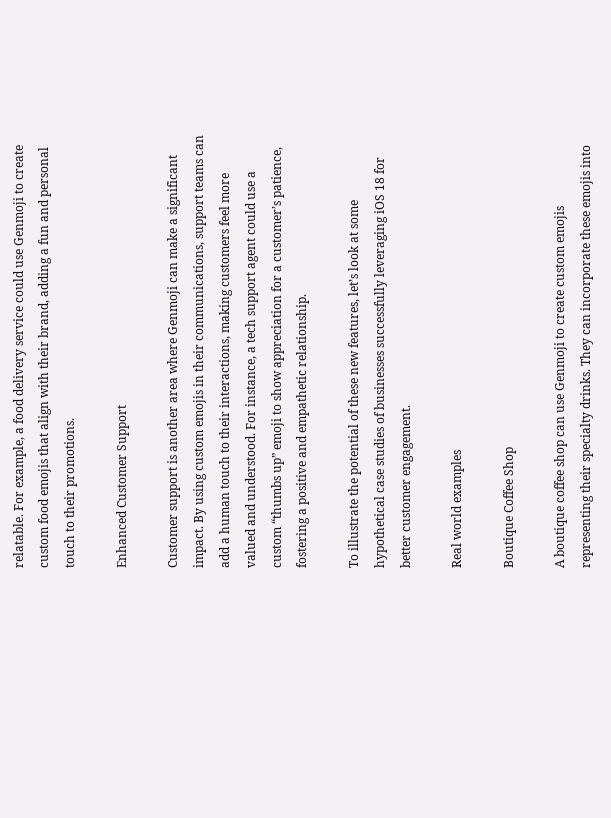relatable. For example, a food delivery service could use Genmoji to create custom food emojis that align with their brand, adding a fun and personal touch to their promotions.

Enhanced Customer Support

Customer support is another area where Genmoji can make a significant impact. By using custom emojis in their communications, support teams can add a human touch to their interactions, making customers feel more valued and understood. For instance, a tech support agent could use a custom “thumbs up” emoji to show appreciation for a customer’s patience, fostering a positive and empathetic relationship.

To illustrate the potential of these new features, let’s look at some hypothetical case studies of businesses successfully leveraging iOS 18 for better customer engagement.

Real world examples

Boutique Coffee Shop

A boutique coffee shop can use Genmoji to create custom emojis representing their specialty drinks. They can incorporate these emojis into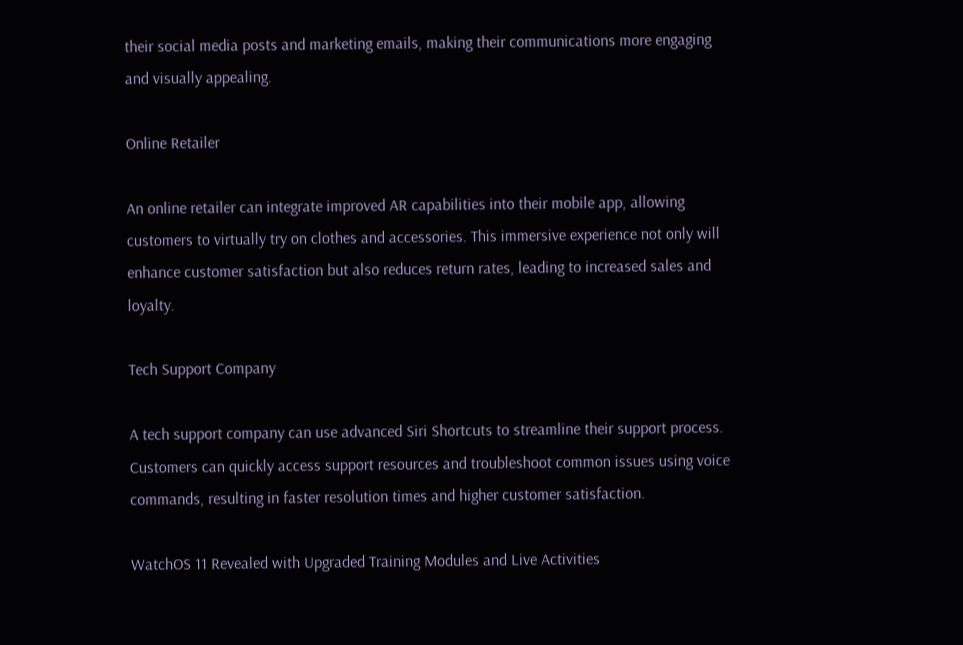their social media posts and marketing emails, making their communications more engaging and visually appealing.

Online Retailer

An online retailer can integrate improved AR capabilities into their mobile app, allowing customers to virtually try on clothes and accessories. This immersive experience not only will enhance customer satisfaction but also reduces return rates, leading to increased sales and loyalty.

Tech Support Company

A tech support company can use advanced Siri Shortcuts to streamline their support process. Customers can quickly access support resources and troubleshoot common issues using voice commands, resulting in faster resolution times and higher customer satisfaction.

WatchOS 11 Revealed with Upgraded Training Modules and Live Activities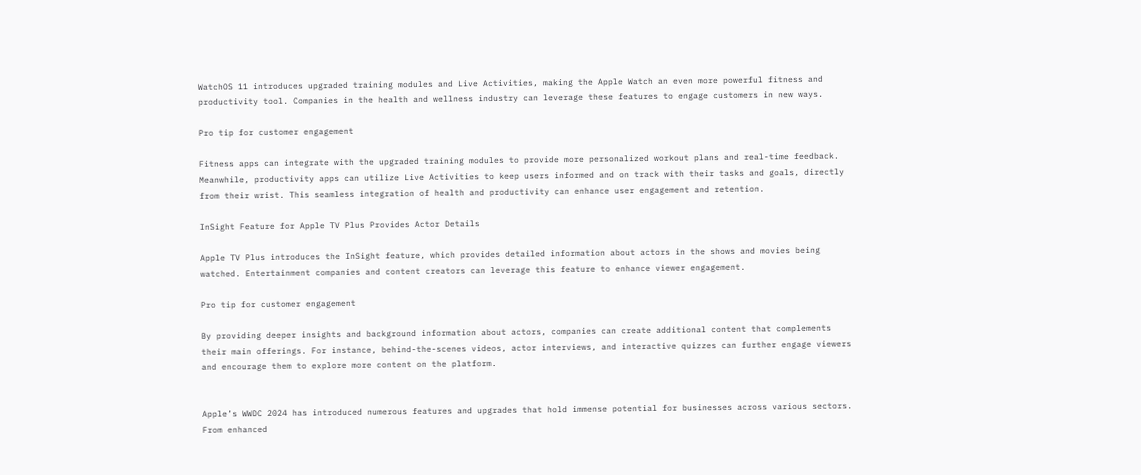WatchOS 11 introduces upgraded training modules and Live Activities, making the Apple Watch an even more powerful fitness and productivity tool. Companies in the health and wellness industry can leverage these features to engage customers in new ways.

Pro tip for customer engagement

Fitness apps can integrate with the upgraded training modules to provide more personalized workout plans and real-time feedback. Meanwhile, productivity apps can utilize Live Activities to keep users informed and on track with their tasks and goals, directly from their wrist. This seamless integration of health and productivity can enhance user engagement and retention.

InSight Feature for Apple TV Plus Provides Actor Details

Apple TV Plus introduces the InSight feature, which provides detailed information about actors in the shows and movies being watched. Entertainment companies and content creators can leverage this feature to enhance viewer engagement.

Pro tip for customer engagement

By providing deeper insights and background information about actors, companies can create additional content that complements their main offerings. For instance, behind-the-scenes videos, actor interviews, and interactive quizzes can further engage viewers and encourage them to explore more content on the platform.


Apple’s WWDC 2024 has introduced numerous features and upgrades that hold immense potential for businesses across various sectors. From enhanced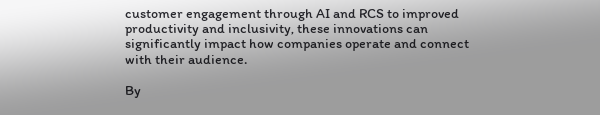customer engagement through AI and RCS to improved productivity and inclusivity, these innovations can significantly impact how companies operate and connect with their audience.

By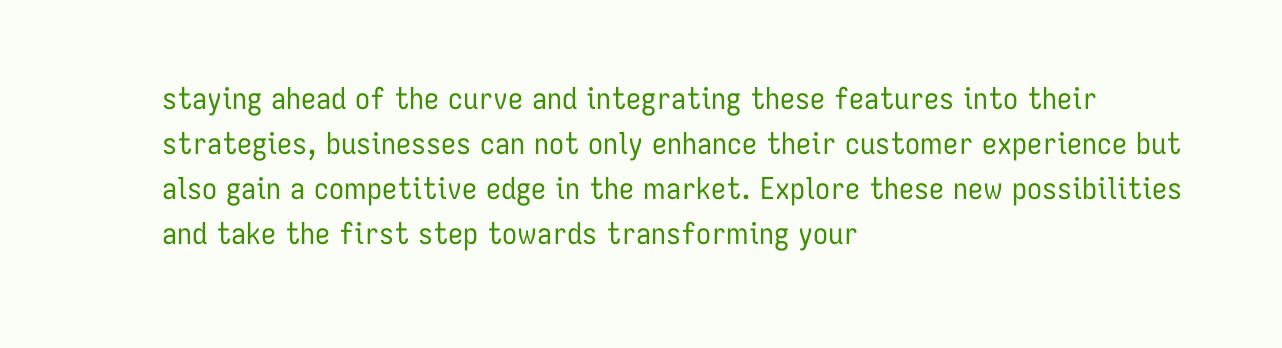staying ahead of the curve and integrating these features into their strategies, businesses can not only enhance their customer experience but also gain a competitive edge in the market. Explore these new possibilities and take the first step towards transforming your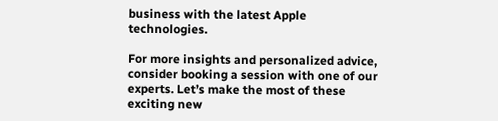business with the latest Apple technologies.

For more insights and personalized advice, consider booking a session with one of our experts. Let’s make the most of these exciting new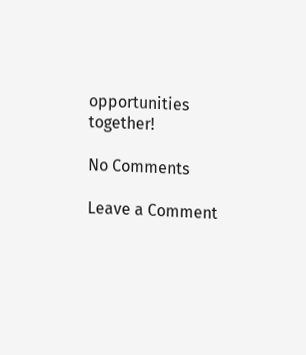opportunities together!

No Comments

Leave a Comment